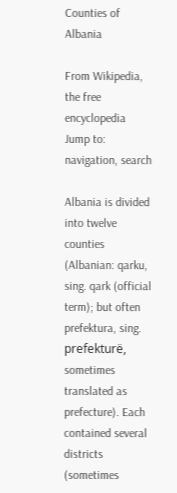Counties of Albania

From Wikipedia, the free encyclopedia
Jump to: navigation, search

Albania is divided into twelve counties (Albanian: qarku, sing. qark (official term); but often prefektura, sing. prefekturë, sometimes translated as prefecture). Each contained several districts (sometimes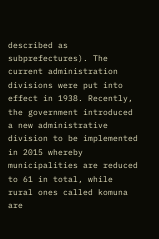described as subprefectures). The current administration divisions were put into effect in 1938. Recently, the government introduced a new administrative division to be implemented in 2015 whereby municipalities are reduced to 61 in total, while rural ones called komuna are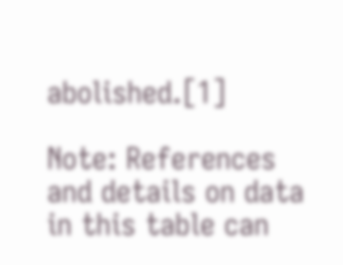abolished.[1]

Note: References and details on data in this table can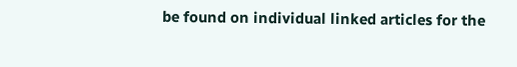be found on individual linked articles for the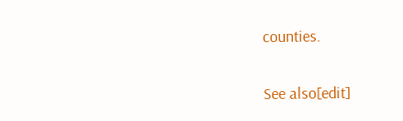counties.

See also[edit]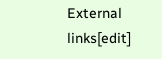External links[edit]